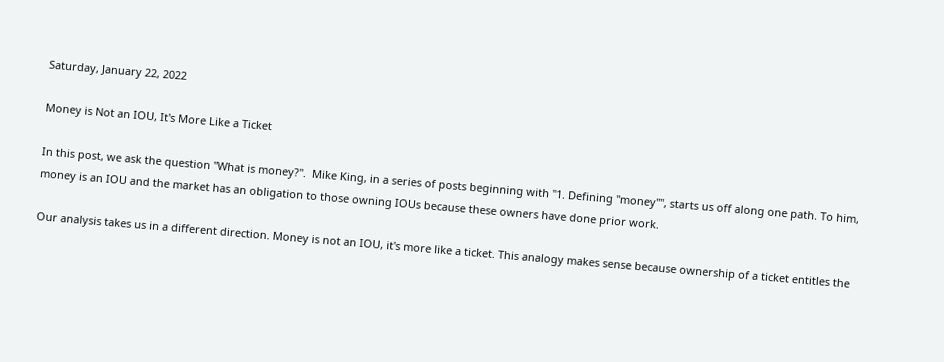Saturday, January 22, 2022

Money is Not an IOU, It's More Like a Ticket

In this post, we ask the question "What is money?".  Mike King, in a series of posts beginning with "1. Defining "money"", starts us off along one path. To him, money is an IOU and the market has an obligation to those owning IOUs because these owners have done prior work.

Our analysis takes us in a different direction. Money is not an IOU, it's more like a ticket. This analogy makes sense because ownership of a ticket entitles the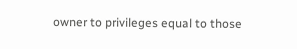owner to privileges equal to those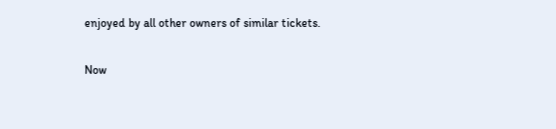enjoyed by all other owners of similar tickets.

Now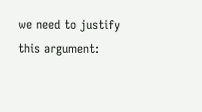we need to justify this argument: